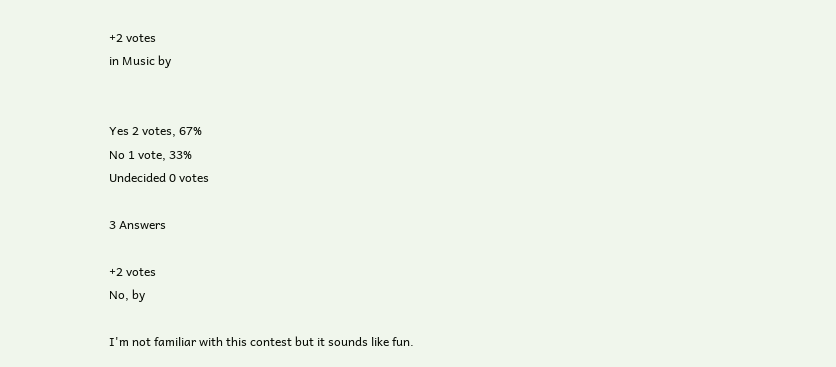+2 votes
in Music by


Yes 2 votes, 67%
No 1 vote, 33%
Undecided 0 votes

3 Answers

+2 votes
No, by

I'm not familiar with this contest but it sounds like fun.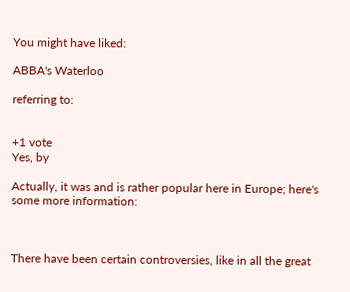You might have liked:

ABBA's Waterloo

referring to:


+1 vote
Yes, by

Actually, it was and is rather popular here in Europe; here's some more information:



There have been certain controversies, like in all the great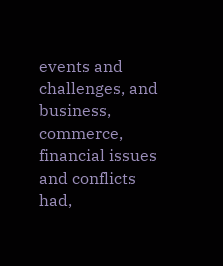events and challenges, and business, commerce, financial issues and conflicts had,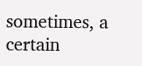sometimes, a certain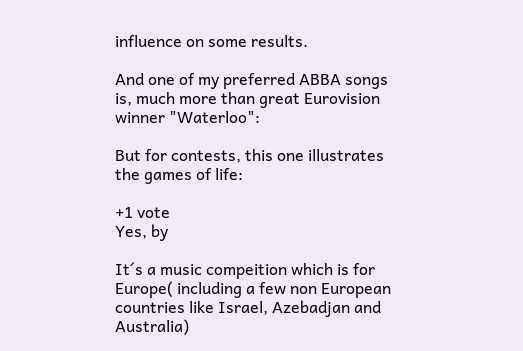influence on some results.

And one of my preferred ABBA songs is, much more than great Eurovision winner "Waterloo":

But for contests, this one illustrates the games of life:

+1 vote
Yes, by

It´s a music compeition which is for Europe( including a few non European countries like Israel, Azebadjan and Australia)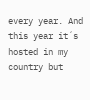every year. And this year it´s hosted in my country but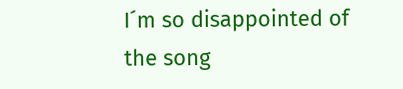I´m so disappointed of the song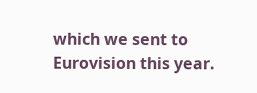which we sent to Eurovision this year.